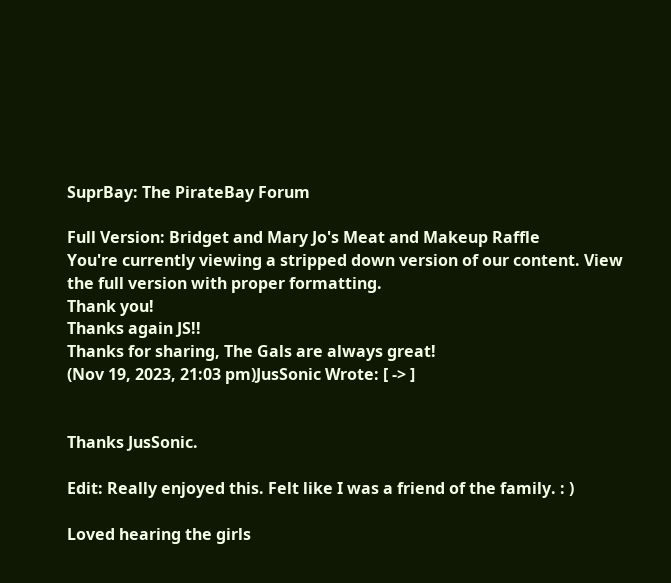SuprBay: The PirateBay Forum

Full Version: Bridget and Mary Jo's Meat and Makeup Raffle
You're currently viewing a stripped down version of our content. View the full version with proper formatting.
Thank you!
Thanks again JS!!
Thanks for sharing, The Gals are always great!
(Nov 19, 2023, 21:03 pm)JusSonic Wrote: [ -> ]


Thanks JusSonic.

Edit: Really enjoyed this. Felt like I was a friend of the family. : )

Loved hearing the girls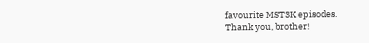favourite MST3K episodes.
Thank you, brother!